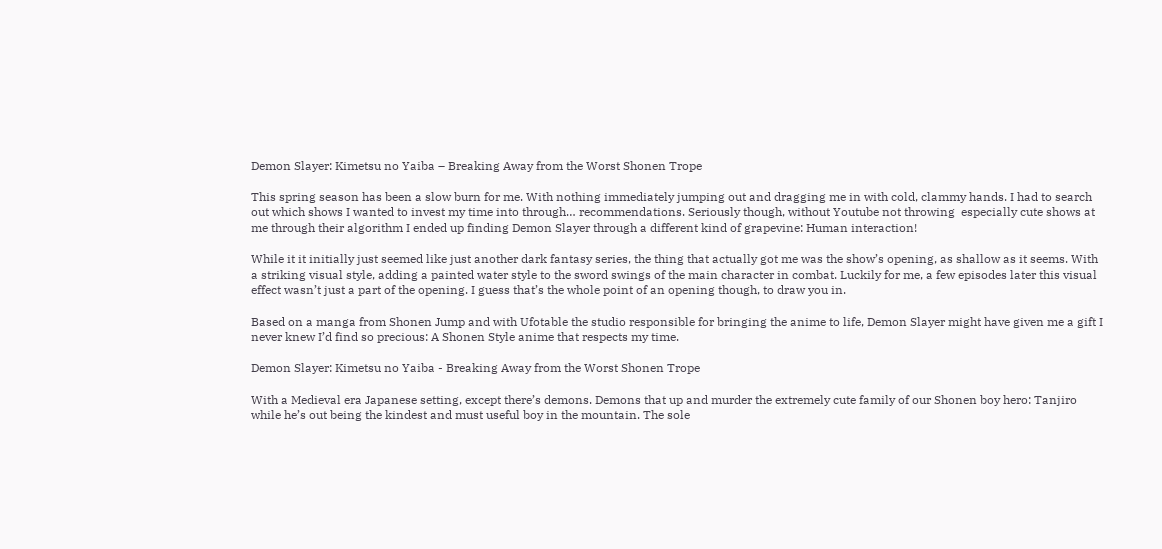Demon Slayer: Kimetsu no Yaiba – Breaking Away from the Worst Shonen Trope

This spring season has been a slow burn for me. With nothing immediately jumping out and dragging me in with cold, clammy hands. I had to search out which shows I wanted to invest my time into through… recommendations. Seriously though, without Youtube not throwing  especially cute shows at me through their algorithm I ended up finding Demon Slayer through a different kind of grapevine: Human interaction!

While it it initially just seemed like just another dark fantasy series, the thing that actually got me was the show’s opening, as shallow as it seems. With a striking visual style, adding a painted water style to the sword swings of the main character in combat. Luckily for me, a few episodes later this visual effect wasn’t just a part of the opening. I guess that’s the whole point of an opening though, to draw you in.

Based on a manga from Shonen Jump and with Ufotable the studio responsible for bringing the anime to life, Demon Slayer might have given me a gift I never knew I’d find so precious: A Shonen Style anime that respects my time.

Demon Slayer: Kimetsu no Yaiba - Breaking Away from the Worst Shonen Trope

With a Medieval era Japanese setting, except there’s demons. Demons that up and murder the extremely cute family of our Shonen boy hero: Tanjiro while he’s out being the kindest and must useful boy in the mountain. The sole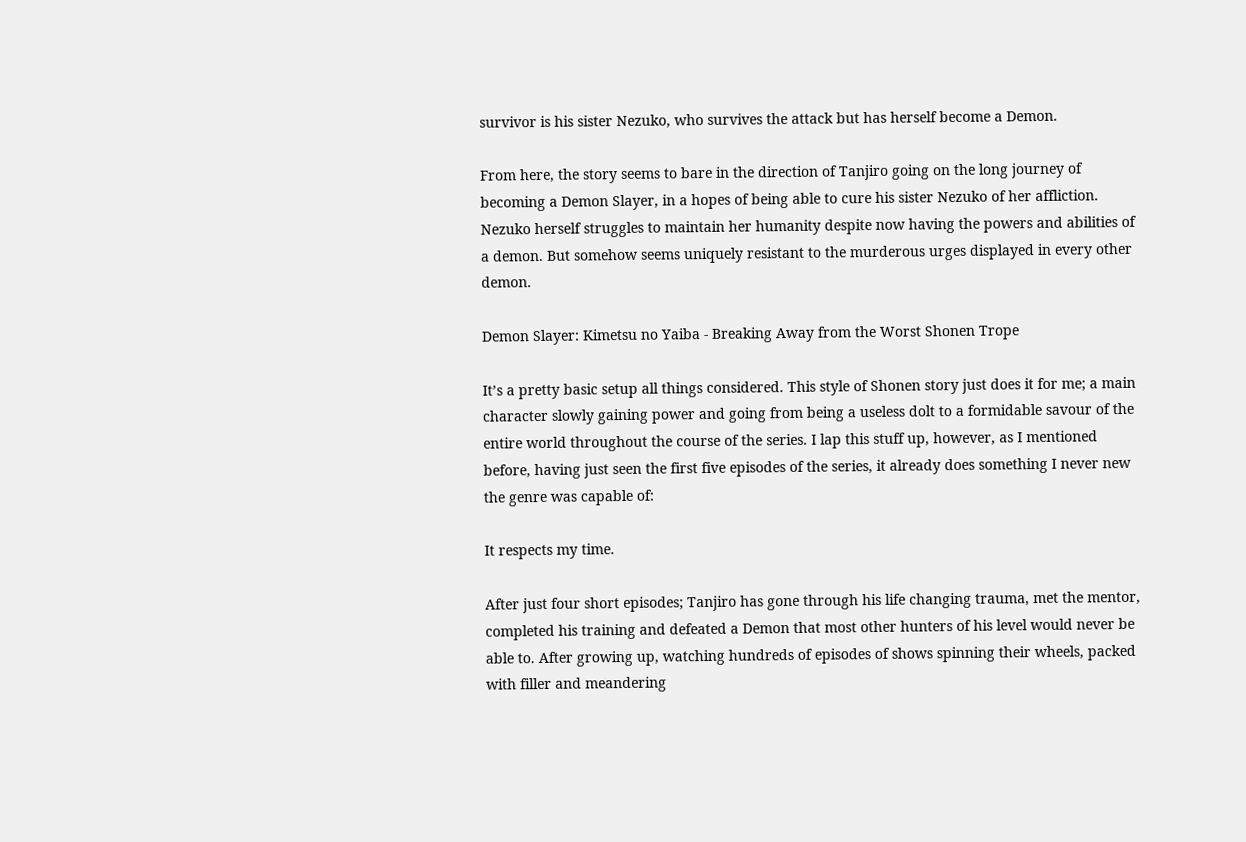survivor is his sister Nezuko, who survives the attack but has herself become a Demon.

From here, the story seems to bare in the direction of Tanjiro going on the long journey of becoming a Demon Slayer, in a hopes of being able to cure his sister Nezuko of her affliction. Nezuko herself struggles to maintain her humanity despite now having the powers and abilities of a demon. But somehow seems uniquely resistant to the murderous urges displayed in every other demon.

Demon Slayer: Kimetsu no Yaiba - Breaking Away from the Worst Shonen Trope

It’s a pretty basic setup all things considered. This style of Shonen story just does it for me; a main character slowly gaining power and going from being a useless dolt to a formidable savour of the entire world throughout the course of the series. I lap this stuff up, however, as I mentioned before, having just seen the first five episodes of the series, it already does something I never new the genre was capable of:

It respects my time.

After just four short episodes; Tanjiro has gone through his life changing trauma, met the mentor, completed his training and defeated a Demon that most other hunters of his level would never be able to. After growing up, watching hundreds of episodes of shows spinning their wheels, packed with filler and meandering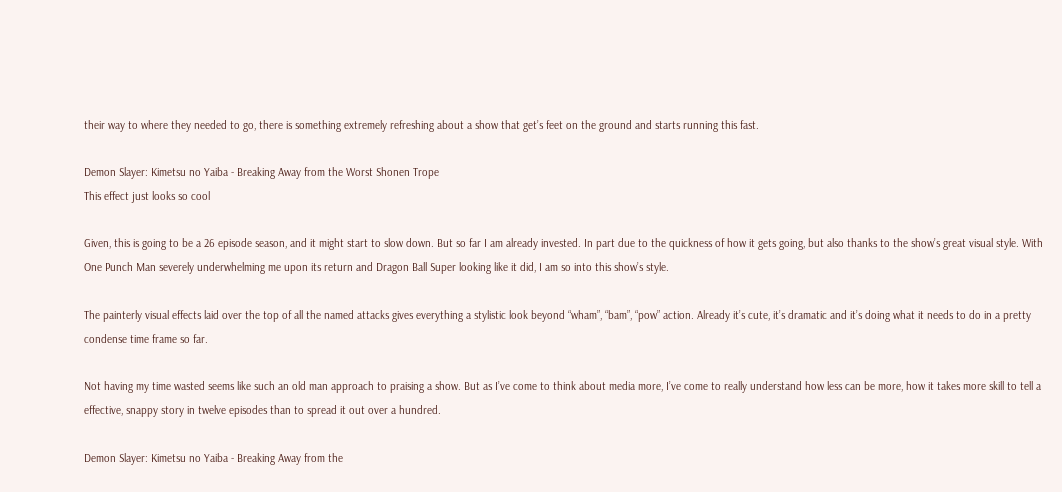their way to where they needed to go, there is something extremely refreshing about a show that get’s feet on the ground and starts running this fast.

Demon Slayer: Kimetsu no Yaiba - Breaking Away from the Worst Shonen Trope
This effect just looks so cool

Given, this is going to be a 26 episode season, and it might start to slow down. But so far I am already invested. In part due to the quickness of how it gets going, but also thanks to the show’s great visual style. With One Punch Man severely underwhelming me upon its return and Dragon Ball Super looking like it did, I am so into this show’s style.

The painterly visual effects laid over the top of all the named attacks gives everything a stylistic look beyond “wham”, “bam”, “pow” action. Already it’s cute, it’s dramatic and it’s doing what it needs to do in a pretty condense time frame so far.

Not having my time wasted seems like such an old man approach to praising a show. But as I’ve come to think about media more, I’ve come to really understand how less can be more, how it takes more skill to tell a effective, snappy story in twelve episodes than to spread it out over a hundred.

Demon Slayer: Kimetsu no Yaiba - Breaking Away from the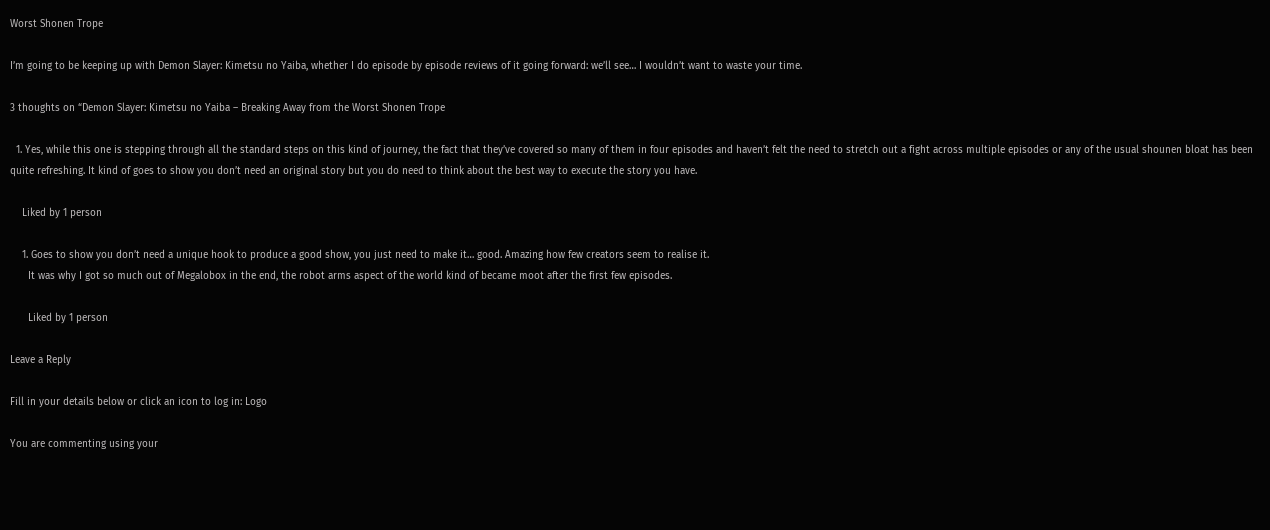Worst Shonen Trope

I’m going to be keeping up with Demon Slayer: Kimetsu no Yaiba, whether I do episode by episode reviews of it going forward: we’ll see… I wouldn’t want to waste your time.

3 thoughts on “Demon Slayer: Kimetsu no Yaiba – Breaking Away from the Worst Shonen Trope

  1. Yes, while this one is stepping through all the standard steps on this kind of journey, the fact that they’ve covered so many of them in four episodes and haven’t felt the need to stretch out a fight across multiple episodes or any of the usual shounen bloat has been quite refreshing. It kind of goes to show you don’t need an original story but you do need to think about the best way to execute the story you have.

    Liked by 1 person

    1. Goes to show you don’t need a unique hook to produce a good show, you just need to make it… good. Amazing how few creators seem to realise it.
      It was why I got so much out of Megalobox in the end, the robot arms aspect of the world kind of became moot after the first few episodes.

      Liked by 1 person

Leave a Reply

Fill in your details below or click an icon to log in: Logo

You are commenting using your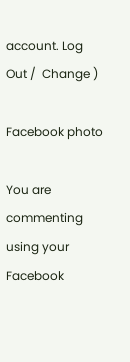account. Log Out /  Change )

Facebook photo

You are commenting using your Facebook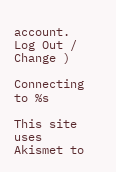account. Log Out /  Change )

Connecting to %s

This site uses Akismet to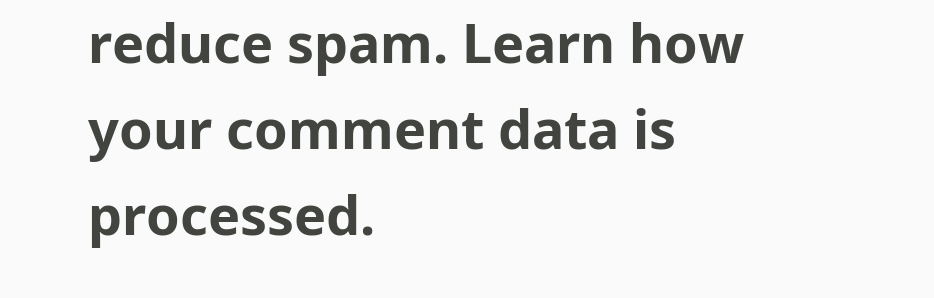reduce spam. Learn how your comment data is processed.